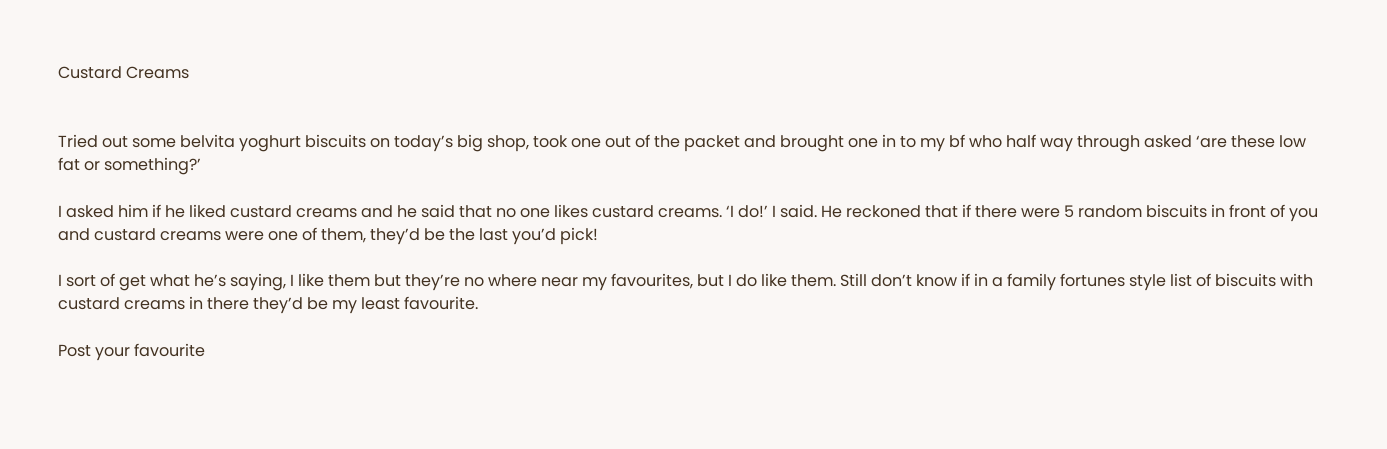Custard Creams


Tried out some belvita yoghurt biscuits on today’s big shop, took one out of the packet and brought one in to my bf who half way through asked ‘are these low fat or something?’

I asked him if he liked custard creams and he said that no one likes custard creams. ‘I do!’ I said. He reckoned that if there were 5 random biscuits in front of you and custard creams were one of them, they’d be the last you’d pick!

I sort of get what he’s saying, I like them but they’re no where near my favourites, but I do like them. Still don’t know if in a family fortunes style list of biscuits with custard creams in there they’d be my least favourite.

Post your favourite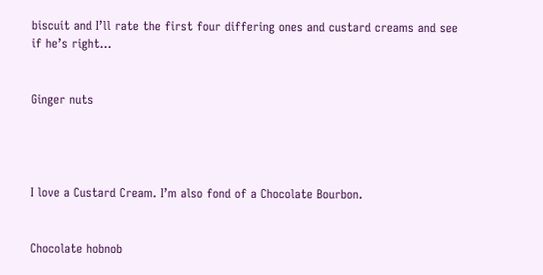biscuit and I’ll rate the first four differing ones and custard creams and see if he’s right…


Ginger nuts




I love a Custard Cream. I’m also fond of a Chocolate Bourbon.


Chocolate hobnob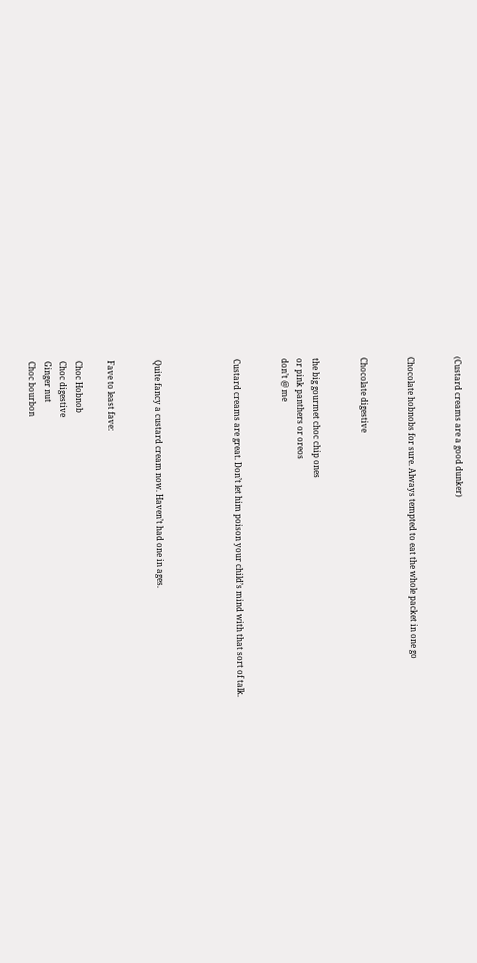(Custard creams are a good dunker)


Chocolate hobnobs for sure. Always tempted to eat the whole packet in one go


Chocolate digestive


the big gourmet choc chip ones
or pink panthers or oreos
don’t @ me


Custard creams are great. Don’t let him poison your child’s mind with that sort of talk.




Quite fancy a custard cream now. Haven’t had one in ages.


Fave to least fave:

Choc Hobnob
Choc digestive
Ginger nut
Choc bourbon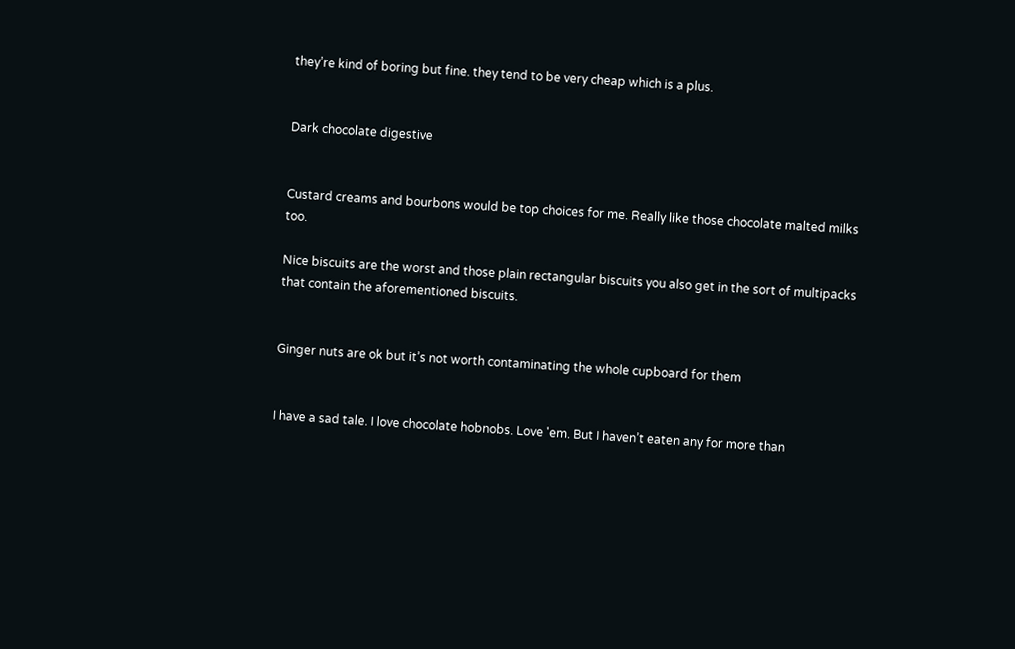they’re kind of boring but fine. they tend to be very cheap which is a plus.


Dark chocolate digestive


Custard creams and bourbons would be top choices for me. Really like those chocolate malted milks too.

Nice biscuits are the worst and those plain rectangular biscuits you also get in the sort of multipacks that contain the aforementioned biscuits.


Ginger nuts are ok but it’s not worth contaminating the whole cupboard for them


I have a sad tale. I love chocolate hobnobs. Love 'em. But I haven’t eaten any for more than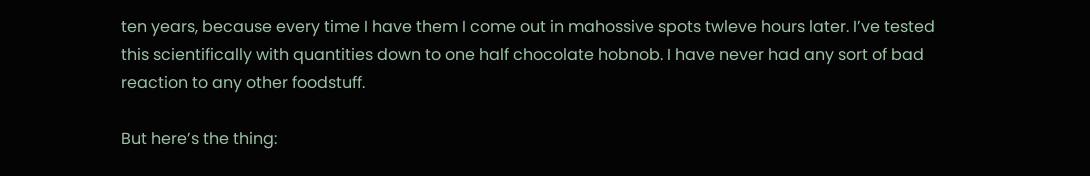ten years, because every time I have them I come out in mahossive spots twleve hours later. I’ve tested this scientifically with quantities down to one half chocolate hobnob. I have never had any sort of bad reaction to any other foodstuff.

But here’s the thing: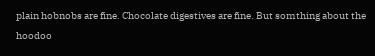plain hobnobs are fine. Chocolate digestives are fine. But somthing about the hoodoo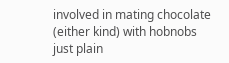involved in mating chocolate (either kind) with hobnobs just plain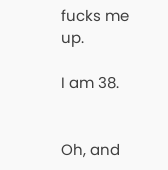fucks me up.

I am 38.


Oh, and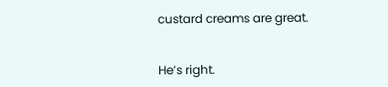custard creams are great.


He’s right.